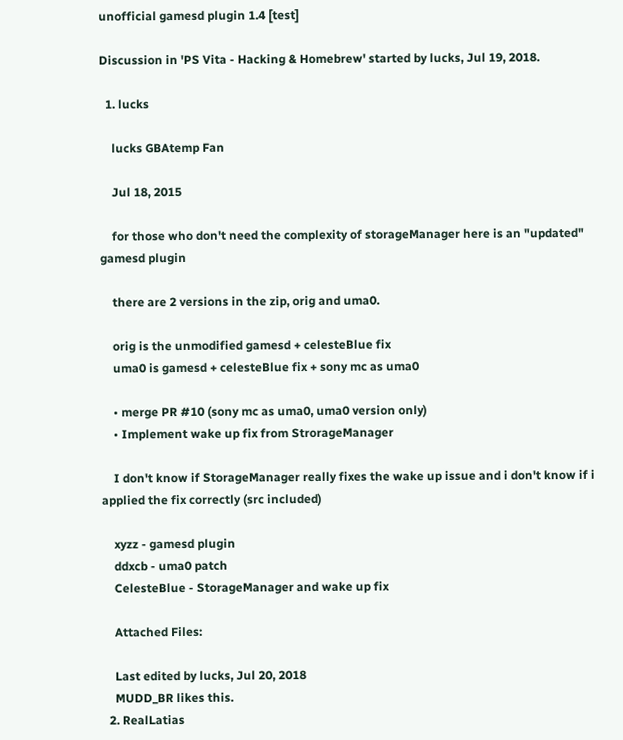unofficial gamesd plugin 1.4 [test]

Discussion in 'PS Vita - Hacking & Homebrew' started by lucks, Jul 19, 2018.

  1. lucks

    lucks GBAtemp Fan

    Jul 18, 2015

    for those who don't need the complexity of storageManager here is an "updated" gamesd plugin

    there are 2 versions in the zip, orig and uma0.

    orig is the unmodified gamesd + celesteBlue fix
    uma0 is gamesd + celesteBlue fix + sony mc as uma0

    • merge PR #10 (sony mc as uma0, uma0 version only)
    • Implement wake up fix from StrorageManager

    I don't know if StorageManager really fixes the wake up issue and i don't know if i applied the fix correctly (src included)

    xyzz - gamesd plugin
    ddxcb - uma0 patch
    CelesteBlue - StorageManager and wake up fix

    Attached Files:

    Last edited by lucks, Jul 20, 2018
    MUDD_BR likes this.
  2. RealLatias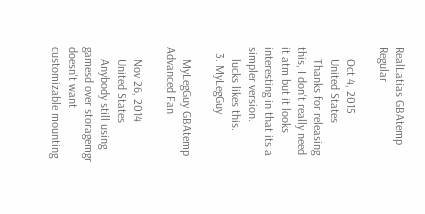RealLatias GBAtemp Regular

    Oct 4, 2015
    United States
    Thanks for releasing this, I don't really need it atm but it looks interesting in that its a simpler version.
    lucks likes this.
  3. MyLegGuy

    MyLegGuy GBAtemp Advanced Fan

    Nov 26, 2014
    United States
    Anybody still using gamesd over storagemgr doesn't want customizable mounting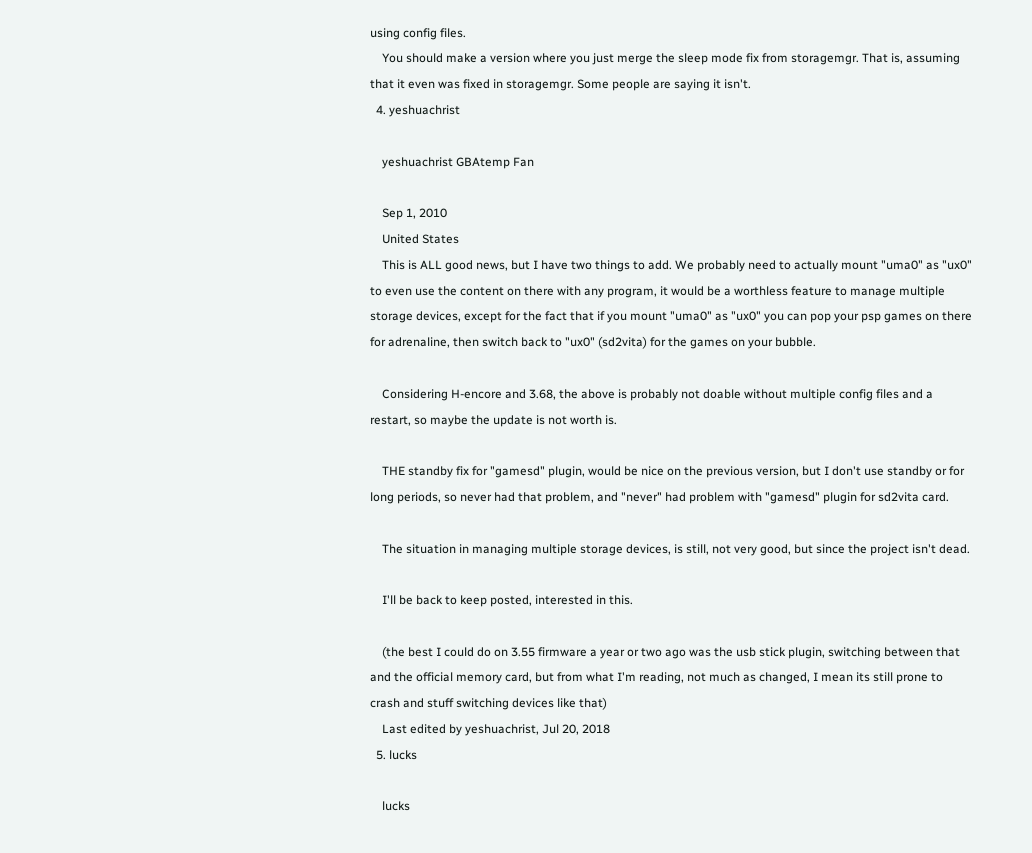using config files.
    You should make a version where you just merge the sleep mode fix from storagemgr. That is, assuming that it even was fixed in storagemgr. Some people are saying it isn't.
  4. yeshuachrist

    yeshuachrist GBAtemp Fan

    Sep 1, 2010
    United States
    This is ALL good news, but I have two things to add. We probably need to actually mount "uma0" as "ux0" to even use the content on there with any program, it would be a worthless feature to manage multiple storage devices, except for the fact that if you mount "uma0" as "ux0" you can pop your psp games on there for adrenaline, then switch back to "ux0" (sd2vita) for the games on your bubble.

    Considering H-encore and 3.68, the above is probably not doable without multiple config files and a restart, so maybe the update is not worth is.

    THE standby fix for "gamesd" plugin, would be nice on the previous version, but I don't use standby or for long periods, so never had that problem, and "never" had problem with "gamesd" plugin for sd2vita card.

    The situation in managing multiple storage devices, is still, not very good, but since the project isn't dead.

    I'll be back to keep posted, interested in this.

    (the best I could do on 3.55 firmware a year or two ago was the usb stick plugin, switching between that and the official memory card, but from what I'm reading, not much as changed, I mean its still prone to crash and stuff switching devices like that)
    Last edited by yeshuachrist, Jul 20, 2018
  5. lucks

    lucks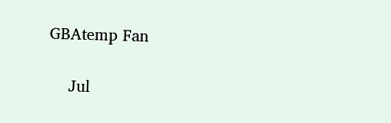GBAtemp Fan

    Jul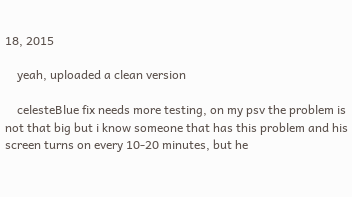18, 2015

    yeah, uploaded a clean version

    celesteBlue fix needs more testing, on my psv the problem is not that big but i know someone that has this problem and his screen turns on every 10-20 minutes, but he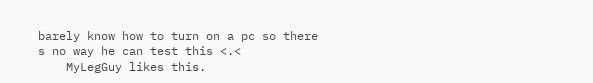barely know how to turn on a pc so there s no way he can test this <.<
    MyLegGuy likes this.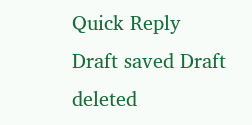Quick Reply
Draft saved Draft deleted